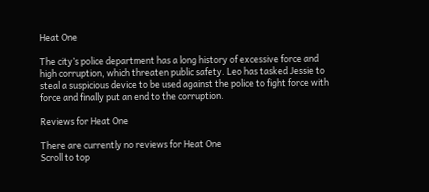Heat One

The city’s police department has a long history of excessive force and high corruption, which threaten public safety. Leo has tasked Jessie to steal a suspicious device to be used against the police to fight force with force and finally put an end to the corruption.

Reviews for Heat One

There are currently no reviews for Heat One
Scroll to top